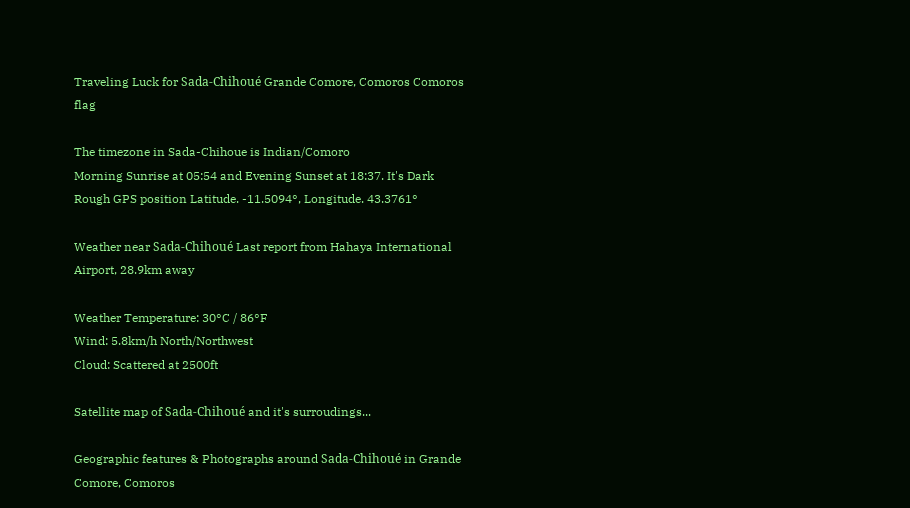Traveling Luck for Sada-Chihoué Grande Comore, Comoros Comoros flag

The timezone in Sada-Chihoue is Indian/Comoro
Morning Sunrise at 05:54 and Evening Sunset at 18:37. It's Dark
Rough GPS position Latitude. -11.5094°, Longitude. 43.3761°

Weather near Sada-Chihoué Last report from Hahaya International Airport, 28.9km away

Weather Temperature: 30°C / 86°F
Wind: 5.8km/h North/Northwest
Cloud: Scattered at 2500ft

Satellite map of Sada-Chihoué and it's surroudings...

Geographic features & Photographs around Sada-Chihoué in Grande Comore, Comoros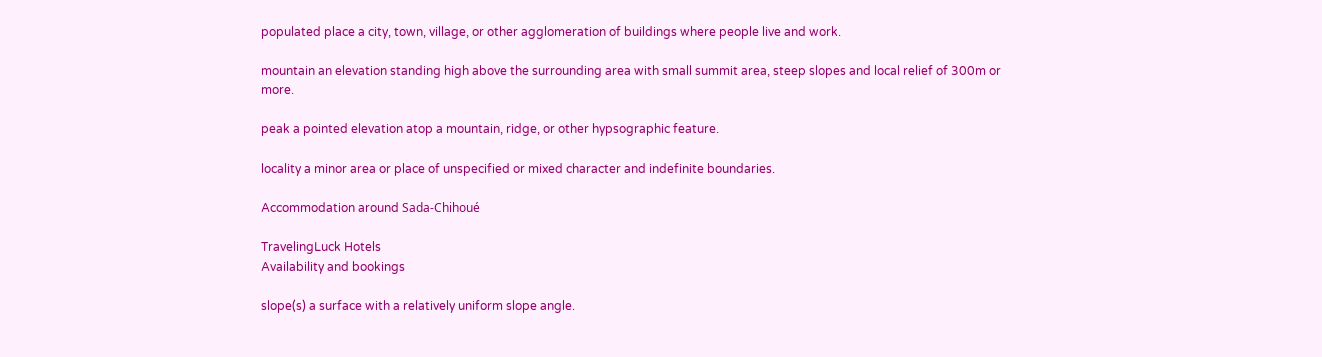populated place a city, town, village, or other agglomeration of buildings where people live and work.

mountain an elevation standing high above the surrounding area with small summit area, steep slopes and local relief of 300m or more.

peak a pointed elevation atop a mountain, ridge, or other hypsographic feature.

locality a minor area or place of unspecified or mixed character and indefinite boundaries.

Accommodation around Sada-Chihoué

TravelingLuck Hotels
Availability and bookings

slope(s) a surface with a relatively uniform slope angle.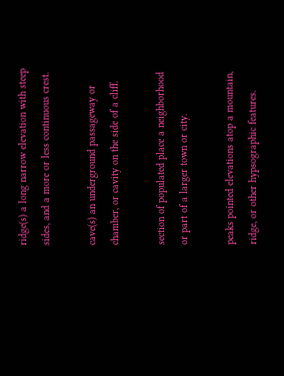ridge(s) a long narrow elevation with steep sides, and a more or less continuous crest.

cave(s) an underground passageway or chamber, or cavity on the side of a cliff.

section of populated place a neighborhood or part of a larger town or city.

peaks pointed elevations atop a mountain, ridge, or other hypsographic features.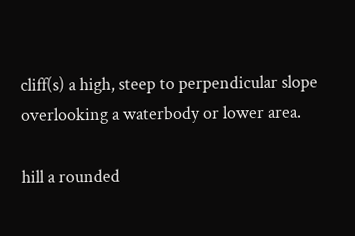cliff(s) a high, steep to perpendicular slope overlooking a waterbody or lower area.

hill a rounded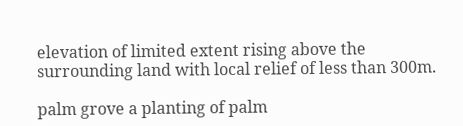elevation of limited extent rising above the surrounding land with local relief of less than 300m.

palm grove a planting of palm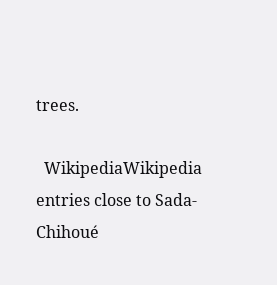trees.

  WikipediaWikipedia entries close to Sada-Chihoué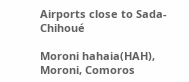Airports close to Sada-Chihoué

Moroni hahaia(HAH), Moroni, Comoros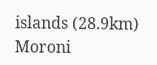islands (28.9km)
Moroni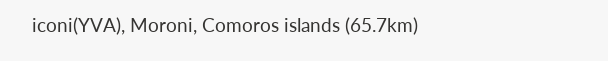iconi(YVA), Moroni, Comoros islands (65.7km)